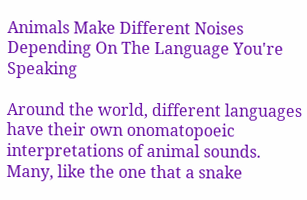Animals Make Different Noises Depending On The Language You're Speaking

Around the world, different languages have their own onomatopoeic interpretations of animal sounds. Many, like the one that a snake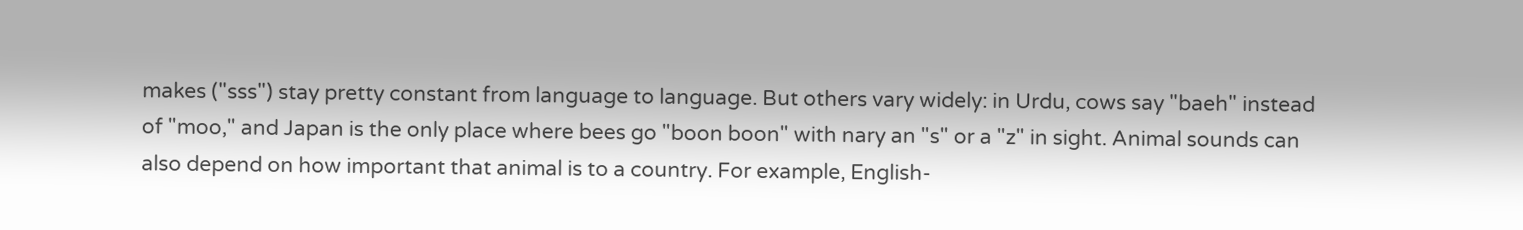makes ("sss") stay pretty constant from language to language. But others vary widely: in Urdu, cows say "baeh" instead of "moo," and Japan is the only place where bees go "boon boon" with nary an "s" or a "z" in sight. Animal sounds can also depend on how important that animal is to a country. For example, English-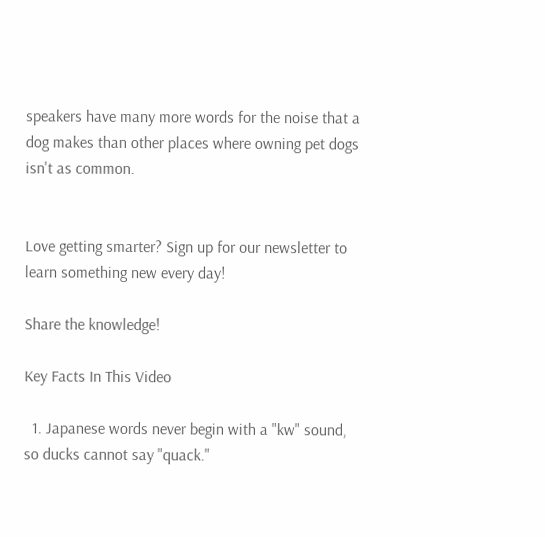speakers have many more words for the noise that a dog makes than other places where owning pet dogs isn't as common.


Love getting smarter? Sign up for our newsletter to learn something new every day!

Share the knowledge!

Key Facts In This Video

  1. Japanese words never begin with a "kw" sound, so ducks cannot say "quack."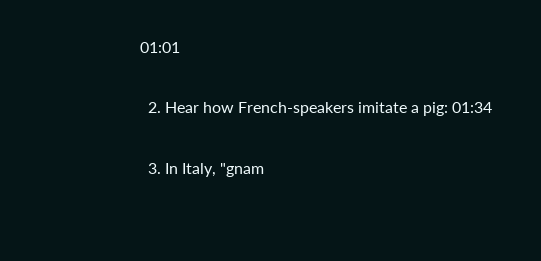01:01

  2. Hear how French-speakers imitate a pig: 01:34

  3. In Italy, "gnam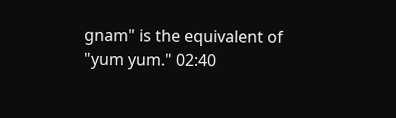gnam" is the equivalent of "yum yum." 02:40